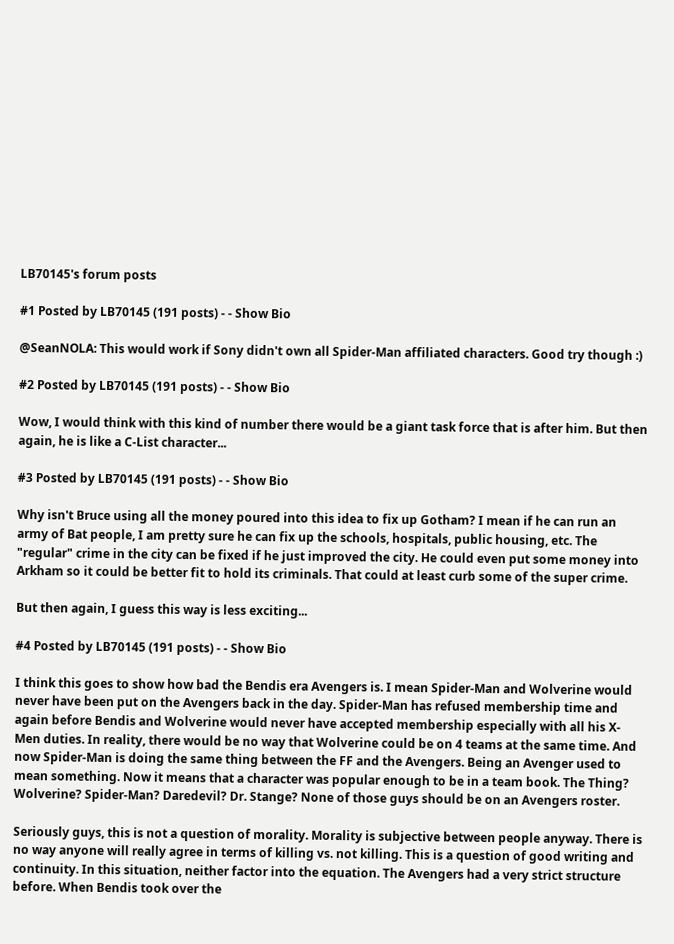LB70145's forum posts

#1 Posted by LB70145 (191 posts) - - Show Bio

@SeanNOLA: This would work if Sony didn't own all Spider-Man affiliated characters. Good try though :)

#2 Posted by LB70145 (191 posts) - - Show Bio

Wow, I would think with this kind of number there would be a giant task force that is after him. But then again, he is like a C-List character...

#3 Posted by LB70145 (191 posts) - - Show Bio

Why isn't Bruce using all the money poured into this idea to fix up Gotham? I mean if he can run an army of Bat people, I am pretty sure he can fix up the schools, hospitals, public housing, etc. The "regular" crime in the city can be fixed if he just improved the city. He could even put some money into Arkham so it could be better fit to hold its criminals. That could at least curb some of the super crime.

But then again, I guess this way is less exciting...

#4 Posted by LB70145 (191 posts) - - Show Bio

I think this goes to show how bad the Bendis era Avengers is. I mean Spider-Man and Wolverine would never have been put on the Avengers back in the day. Spider-Man has refused membership time and again before Bendis and Wolverine would never have accepted membership especially with all his X-Men duties. In reality, there would be no way that Wolverine could be on 4 teams at the same time. And now Spider-Man is doing the same thing between the FF and the Avengers. Being an Avenger used to mean something. Now it means that a character was popular enough to be in a team book. The Thing? Wolverine? Spider-Man? Daredevil? Dr. Stange? None of those guys should be on an Avengers roster.

Seriously guys, this is not a question of morality. Morality is subjective between people anyway. There is no way anyone will really agree in terms of killing vs. not killing. This is a question of good writing and continuity. In this situation, neither factor into the equation. The Avengers had a very strict structure before. When Bendis took over the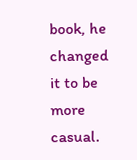book, he changed it to be more casual.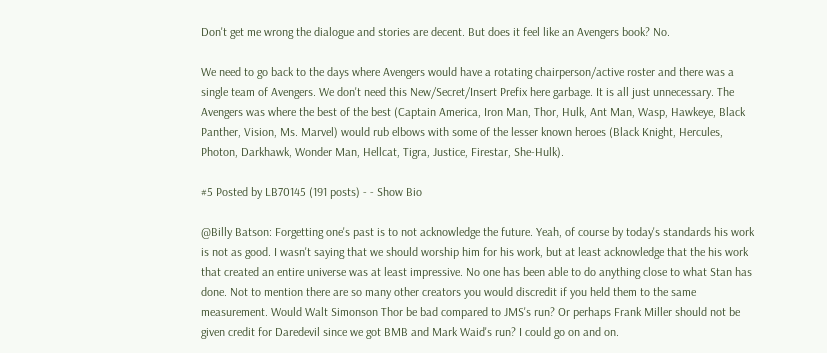Don't get me wrong the dialogue and stories are decent. But does it feel like an Avengers book? No.

We need to go back to the days where Avengers would have a rotating chairperson/active roster and there was a single team of Avengers. We don't need this New/Secret/Insert Prefix here garbage. It is all just unnecessary. The Avengers was where the best of the best (Captain America, Iron Man, Thor, Hulk, Ant Man, Wasp, Hawkeye, Black Panther, Vision, Ms. Marvel) would rub elbows with some of the lesser known heroes (Black Knight, Hercules, Photon, Darkhawk, Wonder Man, Hellcat, Tigra, Justice, Firestar, She-Hulk).

#5 Posted by LB70145 (191 posts) - - Show Bio

@Billy Batson: Forgetting one's past is to not acknowledge the future. Yeah, of course by today's standards his work is not as good. I wasn't saying that we should worship him for his work, but at least acknowledge that the his work that created an entire universe was at least impressive. No one has been able to do anything close to what Stan has done. Not to mention there are so many other creators you would discredit if you held them to the same measurement. Would Walt Simonson Thor be bad compared to JMS's run? Or perhaps Frank Miller should not be given credit for Daredevil since we got BMB and Mark Waid's run? I could go on and on.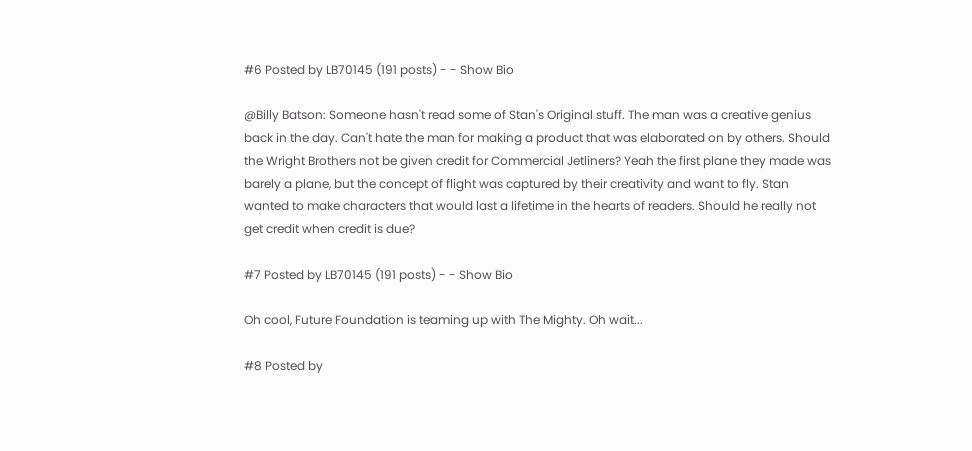#6 Posted by LB70145 (191 posts) - - Show Bio

@Billy Batson: Someone hasn't read some of Stan's Original stuff. The man was a creative genius back in the day. Can't hate the man for making a product that was elaborated on by others. Should the Wright Brothers not be given credit for Commercial Jetliners? Yeah the first plane they made was barely a plane, but the concept of flight was captured by their creativity and want to fly. Stan wanted to make characters that would last a lifetime in the hearts of readers. Should he really not get credit when credit is due?

#7 Posted by LB70145 (191 posts) - - Show Bio

Oh cool, Future Foundation is teaming up with The Mighty. Oh wait...

#8 Posted by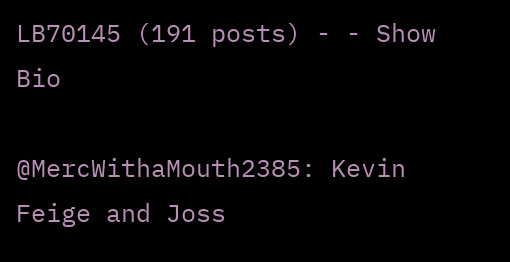LB70145 (191 posts) - - Show Bio

@MercWithaMouth2385: Kevin Feige and Joss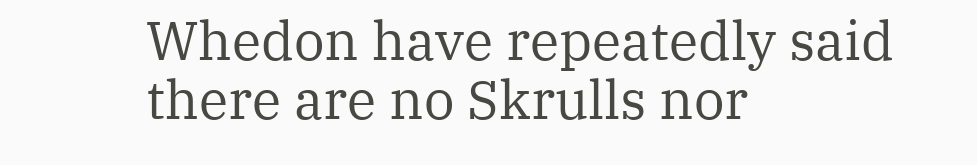Whedon have repeatedly said there are no Skrulls nor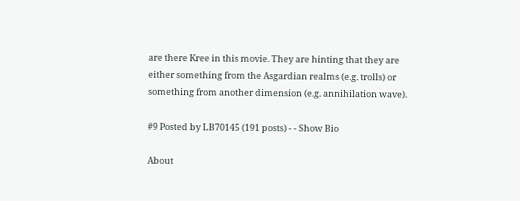are there Kree in this movie. They are hinting that they are either something from the Asgardian realms (e.g. trolls) or something from another dimension (e.g. annihilation wave).

#9 Posted by LB70145 (191 posts) - - Show Bio

About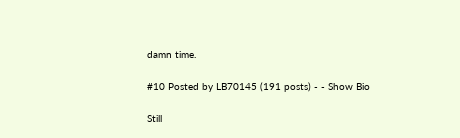damn time.

#10 Posted by LB70145 (191 posts) - - Show Bio

Still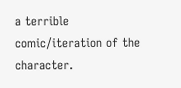a terrible comic/iteration of the character.